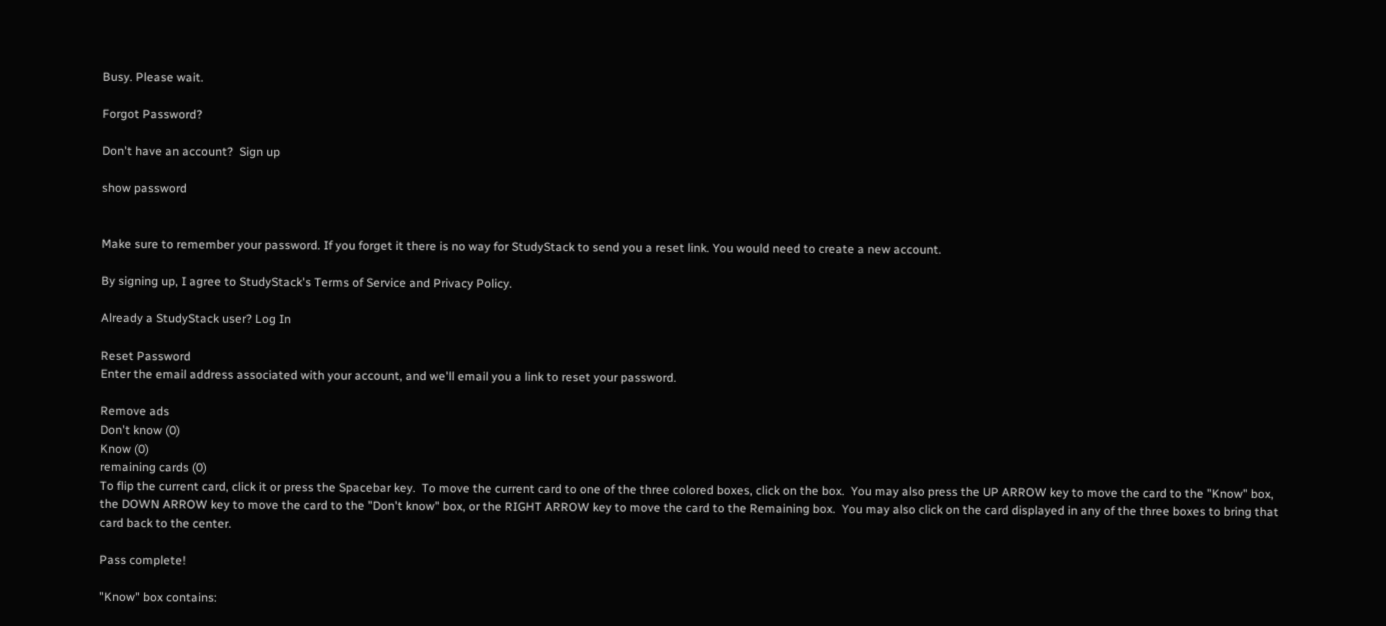Busy. Please wait.

Forgot Password?

Don't have an account?  Sign up

show password


Make sure to remember your password. If you forget it there is no way for StudyStack to send you a reset link. You would need to create a new account.

By signing up, I agree to StudyStack's Terms of Service and Privacy Policy.

Already a StudyStack user? Log In

Reset Password
Enter the email address associated with your account, and we'll email you a link to reset your password.

Remove ads
Don't know (0)
Know (0)
remaining cards (0)
To flip the current card, click it or press the Spacebar key.  To move the current card to one of the three colored boxes, click on the box.  You may also press the UP ARROW key to move the card to the "Know" box, the DOWN ARROW key to move the card to the "Don't know" box, or the RIGHT ARROW key to move the card to the Remaining box.  You may also click on the card displayed in any of the three boxes to bring that card back to the center.

Pass complete!

"Know" box contains: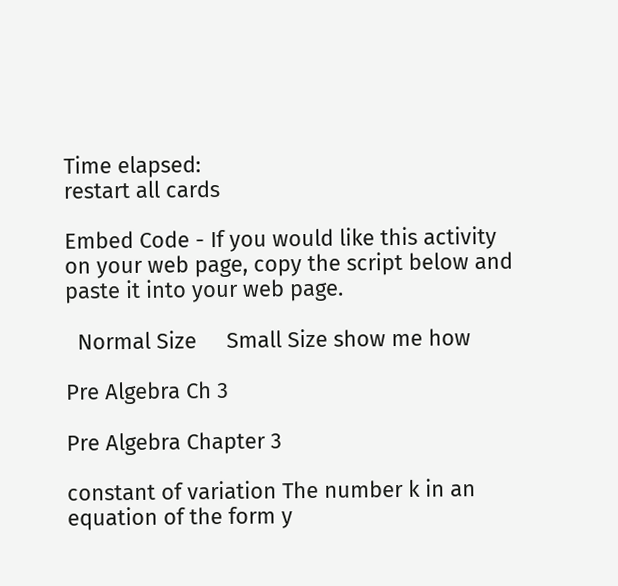Time elapsed:
restart all cards

Embed Code - If you would like this activity on your web page, copy the script below and paste it into your web page.

  Normal Size     Small Size show me how

Pre Algebra Ch 3

Pre Algebra Chapter 3

constant of variation The number k in an equation of the form y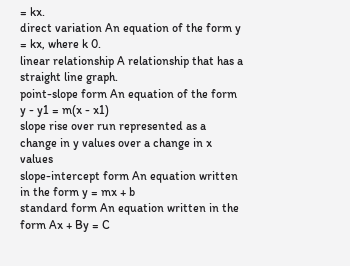= kx.
direct variation An equation of the form y = kx, where k 0.
linear relationship A relationship that has a straight line graph.
point-slope form An equation of the form y - y1 = m(x - x1)
slope rise over run represented as a change in y values over a change in x values
slope-intercept form An equation written in the form y = mx + b
standard form An equation written in the form Ax + By = C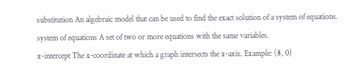substitution An algebraic model that can be used to find the exact solution of a system of equations.
system of equations A set of two or more equations with the same variables.
x-intercept The x-coordinate at which a graph intersects the x-axis. Example: (8, 0)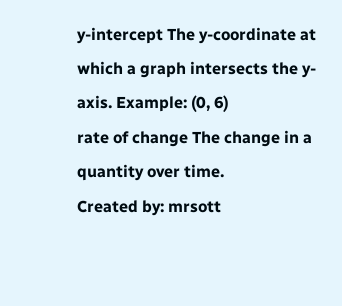y-intercept The y-coordinate at which a graph intersects the y-axis. Example: (0, 6)
rate of change The change in a quantity over time.
Created by: mrsott